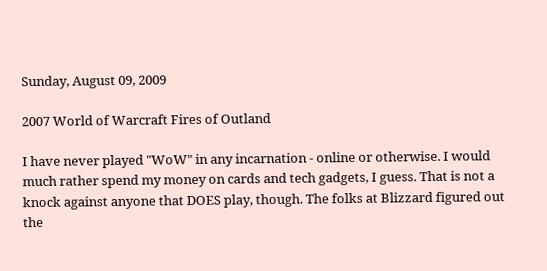Sunday, August 09, 2009

2007 World of Warcraft Fires of Outland

I have never played "WoW" in any incarnation - online or otherwise. I would much rather spend my money on cards and tech gadgets, I guess. That is not a knock against anyone that DOES play, though. The folks at Blizzard figured out the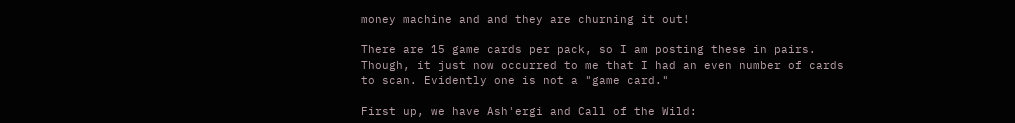money machine and and they are churning it out!

There are 15 game cards per pack, so I am posting these in pairs. Though, it just now occurred to me that I had an even number of cards to scan. Evidently one is not a "game card."

First up, we have Ash'ergi and Call of the Wild: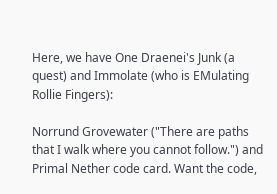Here, we have One Draenei's Junk (a quest) and Immolate (who is EMulating Rollie Fingers):

Norrund Grovewater ("There are paths that I walk where you cannot follow.") and Primal Nether code card. Want the code,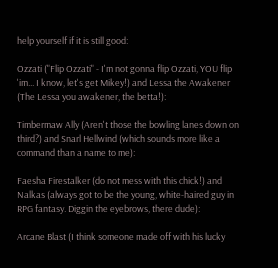help yourself if it is still good:

Ozzati ("Flip Ozzati" - I'm not gonna flip Ozzati, YOU flip 'im... I know, let's get Mikey!) and Lessa the Awakener (The Lessa you awakener, the betta!):

Timbermaw Ally (Aren't those the bowling lanes down on third?) and Snarl Hellwind (which sounds more like a command than a name to me):

Faesha Firestalker (do not mess with this chick!) and Nalkas (always got to be the young, white-haired guy in RPG fantasy. Diggin the eyebrows, there dude):

Arcane Blast (I think someone made off with his lucky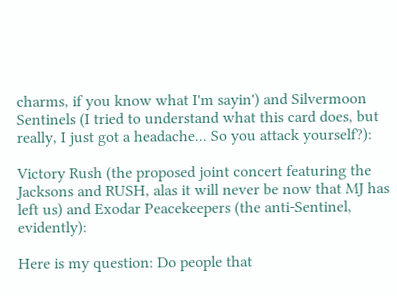charms, if you know what I'm sayin') and Silvermoon Sentinels (I tried to understand what this card does, but really, I just got a headache... So you attack yourself?):

Victory Rush (the proposed joint concert featuring the Jacksons and RUSH, alas it will never be now that MJ has left us) and Exodar Peacekeepers (the anti-Sentinel, evidently):

Here is my question: Do people that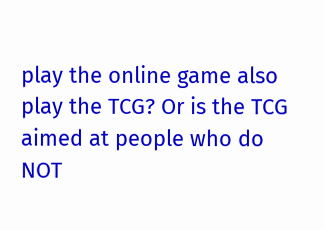play the online game also play the TCG? Or is the TCG aimed at people who do NOT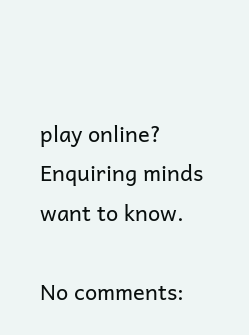play online? Enquiring minds want to know.

No comments: